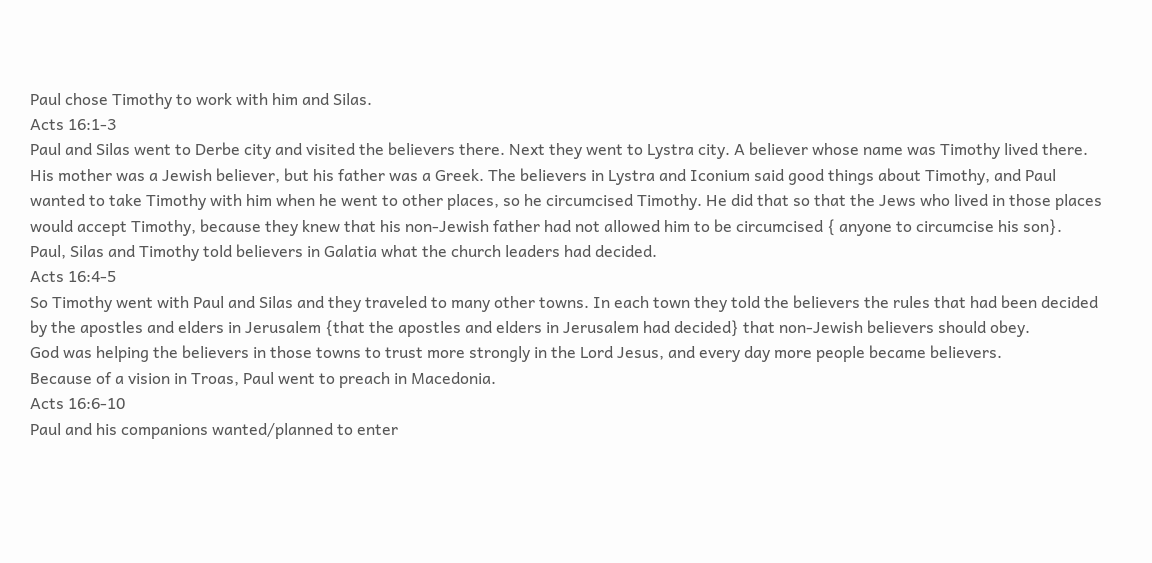Paul chose Timothy to work with him and Silas.
Acts 16:1-3
Paul and Silas went to Derbe city and visited the believers there. Next they went to Lystra city. A believer whose name was Timothy lived there. His mother was a Jewish believer, but his father was a Greek. The believers in Lystra and Iconium said good things about Timothy, and Paul wanted to take Timothy with him when he went to other places, so he circumcised Timothy. He did that so that the Jews who lived in those places would accept Timothy, because they knew that his non-Jewish father had not allowed him to be circumcised { anyone to circumcise his son}.
Paul, Silas and Timothy told believers in Galatia what the church leaders had decided.
Acts 16:4-5
So Timothy went with Paul and Silas and they traveled to many other towns. In each town they told the believers the rules that had been decided by the apostles and elders in Jerusalem {that the apostles and elders in Jerusalem had decided} that non-Jewish believers should obey.
God was helping the believers in those towns to trust more strongly in the Lord Jesus, and every day more people became believers.
Because of a vision in Troas, Paul went to preach in Macedonia.
Acts 16:6-10
Paul and his companions wanted/planned to enter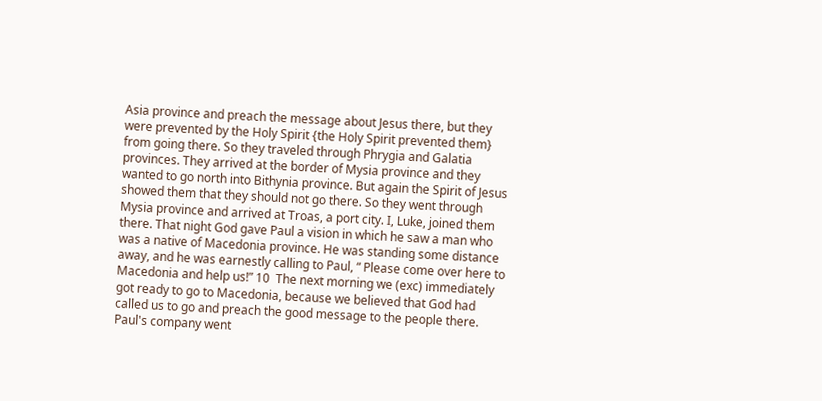Asia province and preach the message about Jesus there, but they were prevented by the Holy Spirit {the Holy Spirit prevented them} from going there. So they traveled through Phrygia and Galatia provinces. They arrived at the border of Mysia province and they wanted to go north into Bithynia province. But again the Spirit of Jesus showed them that they should not go there. So they went through Mysia province and arrived at Troas, a port city. I, Luke, joined them there. That night God gave Paul a vision in which he saw a man who was a native of Macedonia province. He was standing some distance away, and he was earnestly calling to Paul, “ Please come over here to Macedonia and help us!” 10  The next morning we (exc) immediately got ready to go to Macedonia, because we believed that God had called us to go and preach the good message to the people there.
Paul's company went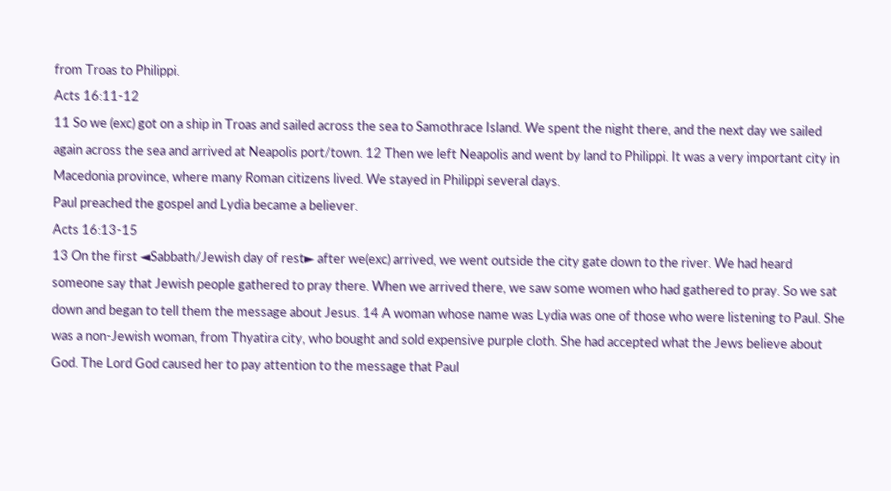from Troas to Philippi.
Acts 16:11-12
11 So we (exc) got on a ship in Troas and sailed across the sea to Samothrace Island. We spent the night there, and the next day we sailed again across the sea and arrived at Neapolis port/town. 12 Then we left Neapolis and went by land to Philippi. It was a very important city in Macedonia province, where many Roman citizens lived. We stayed in Philippi several days.
Paul preached the gospel and Lydia became a believer.
Acts 16:13-15
13 On the first ◄Sabbath/Jewish day of rest► after we(exc) arrived, we went outside the city gate down to the river. We had heard someone say that Jewish people gathered to pray there. When we arrived there, we saw some women who had gathered to pray. So we sat down and began to tell them the message about Jesus. 14 A woman whose name was Lydia was one of those who were listening to Paul. She was a non-Jewish woman, from Thyatira city, who bought and sold expensive purple cloth. She had accepted what the Jews believe about God. The Lord God caused her to pay attention to the message that Paul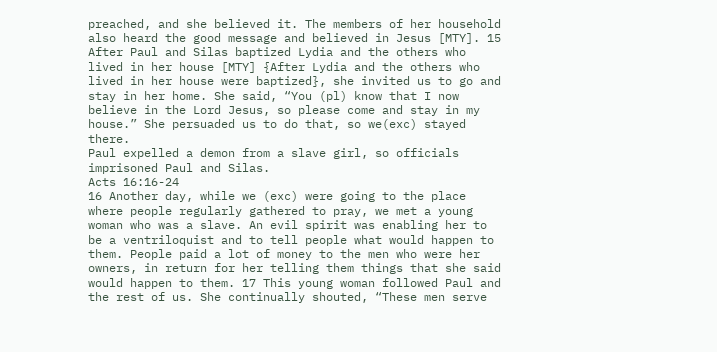preached, and she believed it. The members of her household also heard the good message and believed in Jesus [MTY]. 15 After Paul and Silas baptized Lydia and the others who lived in her house [MTY] {After Lydia and the others who lived in her house were baptized}, she invited us to go and stay in her home. She said, “You (pl) know that I now believe in the Lord Jesus, so please come and stay in my house.” She persuaded us to do that, so we(exc) stayed there.
Paul expelled a demon from a slave girl, so officials imprisoned Paul and Silas.
Acts 16:16-24
16 Another day, while we (exc) were going to the place where people regularly gathered to pray, we met a young woman who was a slave. An evil spirit was enabling her to be a ventriloquist and to tell people what would happen to them. People paid a lot of money to the men who were her owners, in return for her telling them things that she said would happen to them. 17 This young woman followed Paul and the rest of us. She continually shouted, “These men serve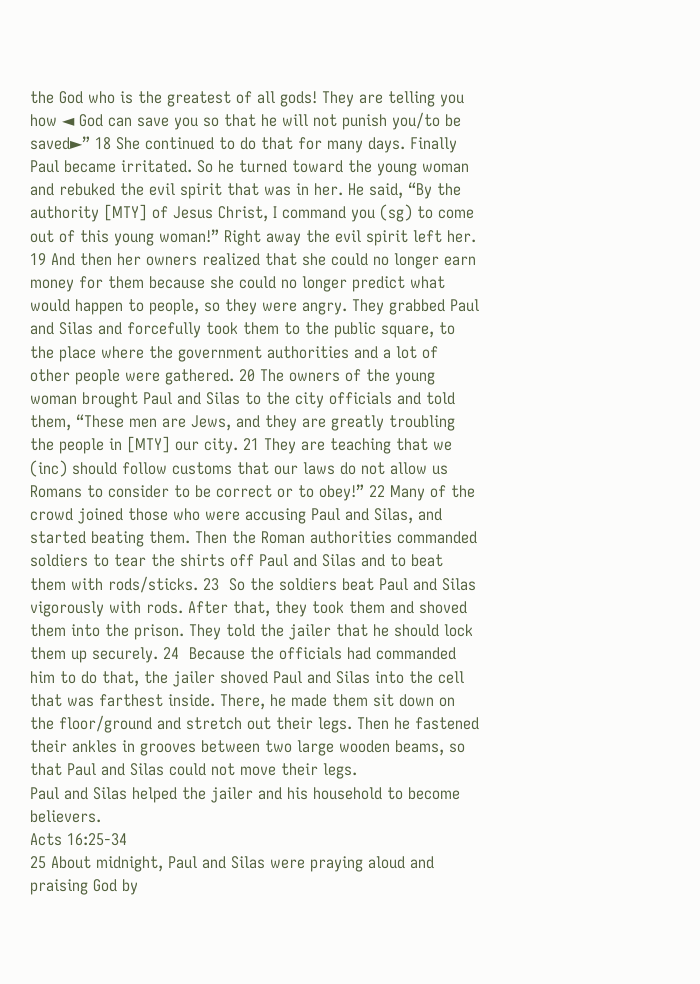the God who is the greatest of all gods! They are telling you how ◄ God can save you so that he will not punish you/to be saved►” 18 She continued to do that for many days. Finally Paul became irritated. So he turned toward the young woman and rebuked the evil spirit that was in her. He said, “By the authority [MTY] of Jesus Christ, I command you (sg) to come out of this young woman!” Right away the evil spirit left her. 19 And then her owners realized that she could no longer earn money for them because she could no longer predict what would happen to people, so they were angry. They grabbed Paul and Silas and forcefully took them to the public square, to the place where the government authorities and a lot of other people were gathered. 20 The owners of the young woman brought Paul and Silas to the city officials and told them, “These men are Jews, and they are greatly troubling the people in [MTY] our city. 21 They are teaching that we (inc) should follow customs that our laws do not allow us Romans to consider to be correct or to obey!” 22 Many of the crowd joined those who were accusing Paul and Silas, and started beating them. Then the Roman authorities commanded soldiers to tear the shirts off Paul and Silas and to beat them with rods/sticks. 23  So the soldiers beat Paul and Silas vigorously with rods. After that, they took them and shoved them into the prison. They told the jailer that he should lock them up securely. 24  Because the officials had commanded him to do that, the jailer shoved Paul and Silas into the cell that was farthest inside. There, he made them sit down on the floor/ground and stretch out their legs. Then he fastened their ankles in grooves between two large wooden beams, so that Paul and Silas could not move their legs.
Paul and Silas helped the jailer and his household to become believers.
Acts 16:25-34
25 About midnight, Paul and Silas were praying aloud and praising God by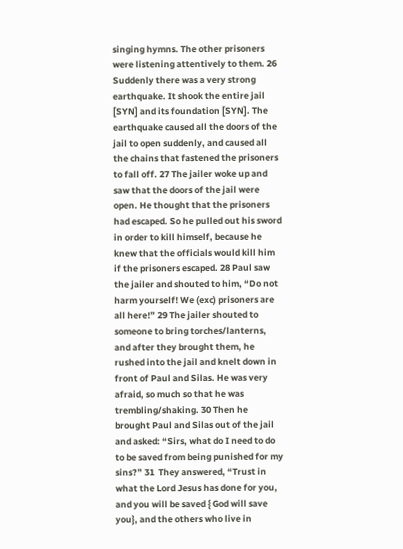singing hymns. The other prisoners were listening attentively to them. 26 Suddenly there was a very strong earthquake. It shook the entire jail [SYN] and its foundation [SYN]. The earthquake caused all the doors of the jail to open suddenly, and caused all the chains that fastened the prisoners to fall off. 27 The jailer woke up and saw that the doors of the jail were open. He thought that the prisoners had escaped. So he pulled out his sword in order to kill himself, because he knew that the officials would kill him if the prisoners escaped. 28 Paul saw the jailer and shouted to him, “Do not harm yourself! We (exc) prisoners are all here!” 29 The jailer shouted to someone to bring torches/lanterns, and after they brought them, he rushed into the jail and knelt down in front of Paul and Silas. He was very afraid, so much so that he was trembling/shaking. 30 Then he brought Paul and Silas out of the jail and asked: “Sirs, what do I need to do to be saved from being punished for my sins?” 31  They answered, “Trust in what the Lord Jesus has done for you, and you will be saved { God will save you}, and the others who live in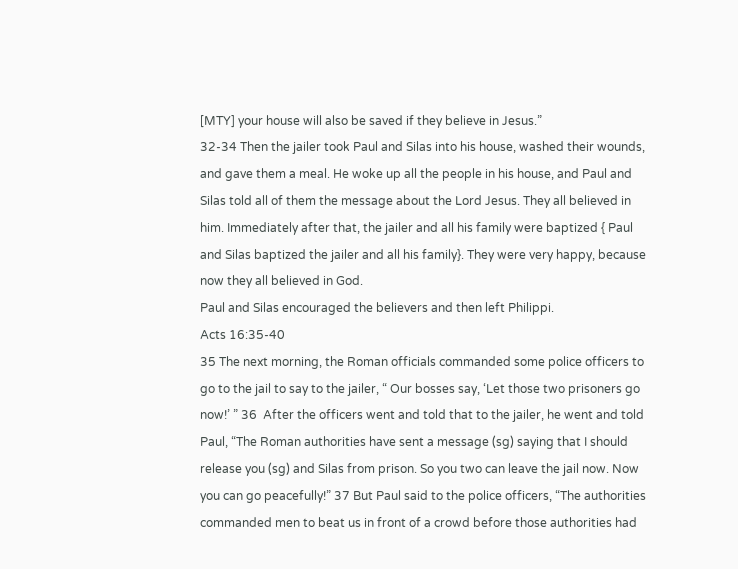[MTY] your house will also be saved if they believe in Jesus.”
32-34 Then the jailer took Paul and Silas into his house, washed their wounds, and gave them a meal. He woke up all the people in his house, and Paul and Silas told all of them the message about the Lord Jesus. They all believed in him. Immediately after that, the jailer and all his family were baptized { Paul and Silas baptized the jailer and all his family}. They were very happy, because now they all believed in God.
Paul and Silas encouraged the believers and then left Philippi.
Acts 16:35-40
35 The next morning, the Roman officials commanded some police officers to go to the jail to say to the jailer, “ Our bosses say, ‘Let those two prisoners go now!’ ” 36  After the officers went and told that to the jailer, he went and told Paul, “The Roman authorities have sent a message (sg) saying that I should release you (sg) and Silas from prison. So you two can leave the jail now. Now you can go peacefully!” 37 But Paul said to the police officers, “The authorities commanded men to beat us in front of a crowd before those authorities had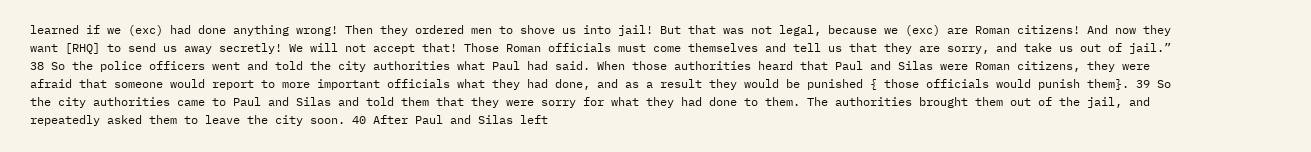learned if we (exc) had done anything wrong! Then they ordered men to shove us into jail! But that was not legal, because we (exc) are Roman citizens! And now they want [RHQ] to send us away secretly! We will not accept that! Those Roman officials must come themselves and tell us that they are sorry, and take us out of jail.” 38 So the police officers went and told the city authorities what Paul had said. When those authorities heard that Paul and Silas were Roman citizens, they were afraid that someone would report to more important officials what they had done, and as a result they would be punished { those officials would punish them}. 39 So the city authorities came to Paul and Silas and told them that they were sorry for what they had done to them. The authorities brought them out of the jail, and repeatedly asked them to leave the city soon. 40 After Paul and Silas left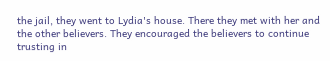the jail, they went to Lydia's house. There they met with her and the other believers. They encouraged the believers to continue trusting in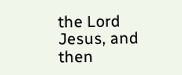the Lord Jesus, and then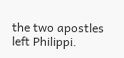the two apostles left Philippi.